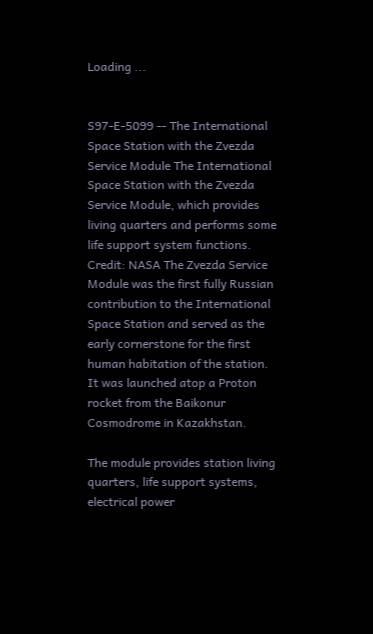Loading ...


S97-E-5099 -- The International Space Station with the Zvezda Service Module The International Space Station with the Zvezda Service Module, which provides living quarters and performs some life support system functions. Credit: NASA The Zvezda Service Module was the first fully Russian contribution to the International Space Station and served as the early cornerstone for the first human habitation of the station. It was launched atop a Proton rocket from the Baikonur Cosmodrome in Kazakhstan.

The module provides station living quarters, life support systems, electrical power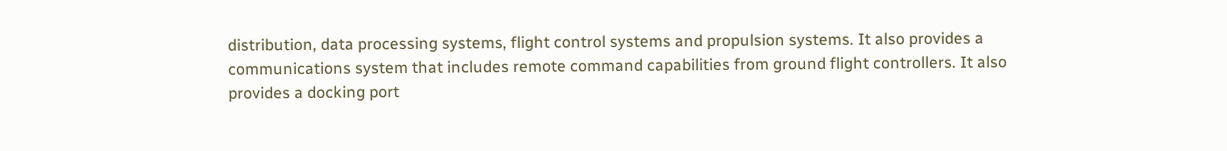distribution, data processing systems, flight control systems and propulsion systems. It also provides a communications system that includes remote command capabilities from ground flight controllers. It also provides a docking port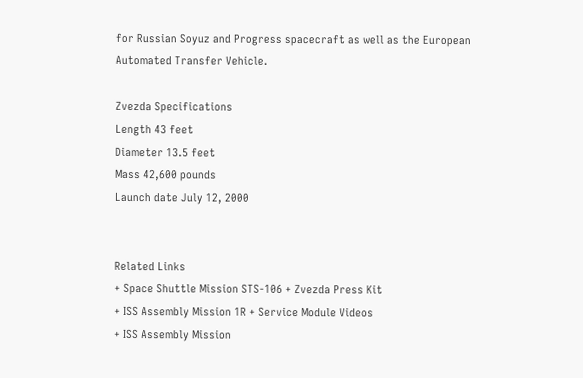for Russian Soyuz and Progress spacecraft as well as the European Automated Transfer Vehicle.

Zvezda Specifications
Length 43 feet
Diameter 13.5 feet
Mass 42,600 pounds
Launch date July 12, 2000


Related Links
+ Space Shuttle Mission STS-106 + Zvezda Press Kit
+ ISS Assembly Mission 1R + Service Module Videos
+ ISS Assembly Mission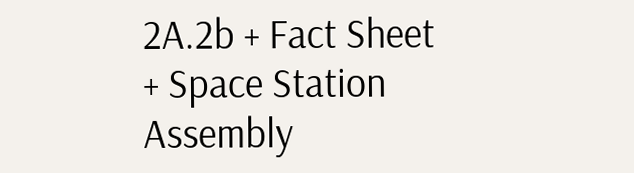2A.2b + Fact Sheet
+ Space Station Assembly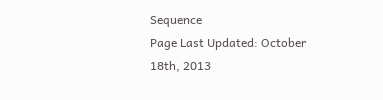Sequence
Page Last Updated: October 18th, 2013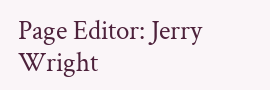Page Editor: Jerry Wright